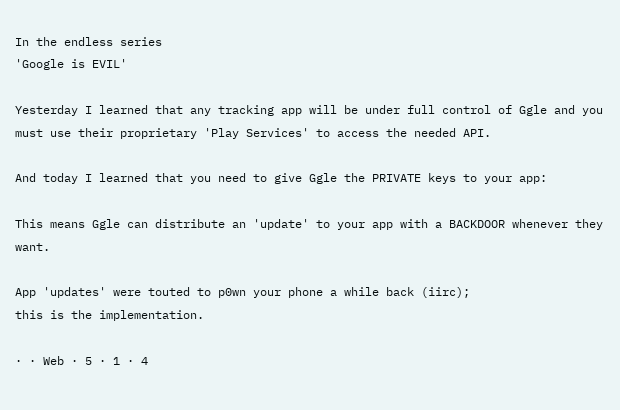In the endless series
'Google is EVIL'

Yesterday I learned that any tracking app will be under full control of Ggle and you must use their proprietary 'Play Services' to access the needed API.

And today I learned that you need to give Ggle the PRIVATE keys to your app:

This means Ggle can distribute an 'update' to your app with a BACKDOOR whenever they want.

App 'updates' were touted to p0wn your phone a while back (iirc);
this is the implementation.

· · Web · 5 · 1 · 4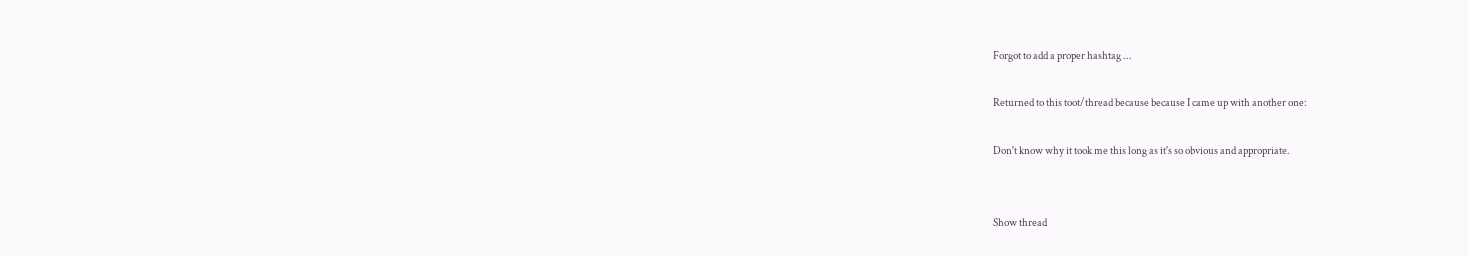Forgot to add a proper hashtag ...

Returned to this toot/thread because because I came up with another one:

Don't know why it took me this long as it's so obvious and appropriate.


Show thread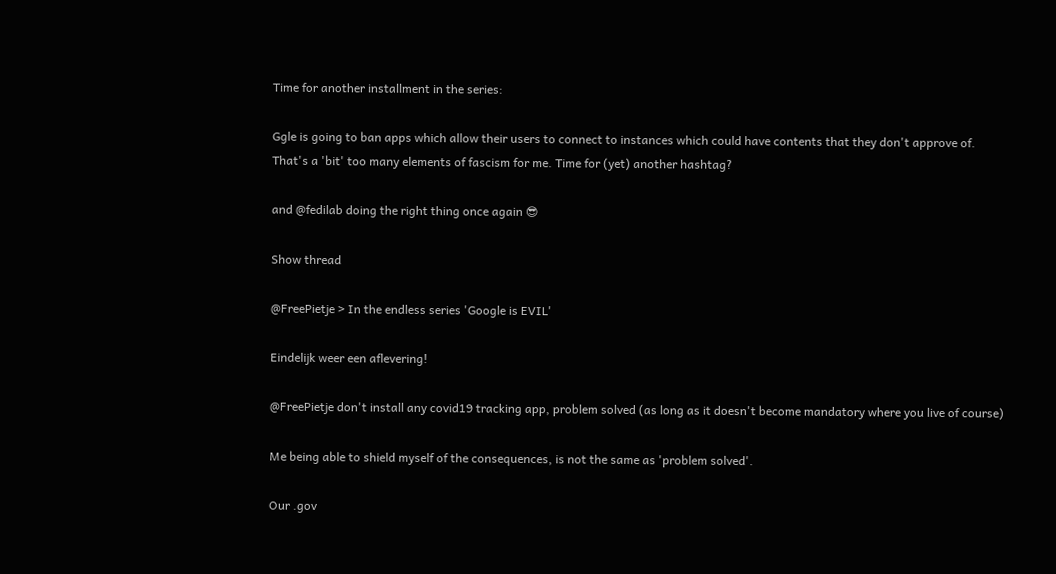Time for another installment in the series:

Ggle is going to ban apps which allow their users to connect to instances which could have contents that they don't approve of.
That's a 'bit' too many elements of fascism for me. Time for (yet) another hashtag?

and @fedilab doing the right thing once again 😎

Show thread

@FreePietje > In the endless series 'Google is EVIL'

Eindelijk weer een aflevering!

@FreePietje don't install any covid19 tracking app, problem solved (as long as it doesn't become mandatory where you live of course)

Me being able to shield myself of the consequences, is not the same as 'problem solved'.

Our .gov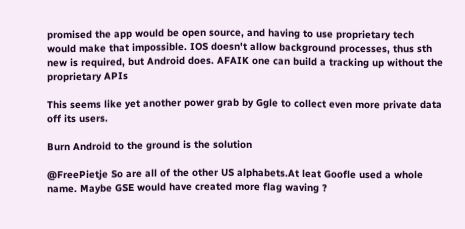promised the app would be open source, and having to use proprietary tech would make that impossible. IOS doesn't allow background processes, thus sth new is required, but Android does. AFAIK one can build a tracking up without the proprietary APIs

This seems like yet another power grab by Ggle to collect even more private data off its users.

Burn Android to the ground is the solution

@FreePietje So are all of the other US alphabets.At leat Goofle used a whole name. Maybe GSE would have created more flag waving ?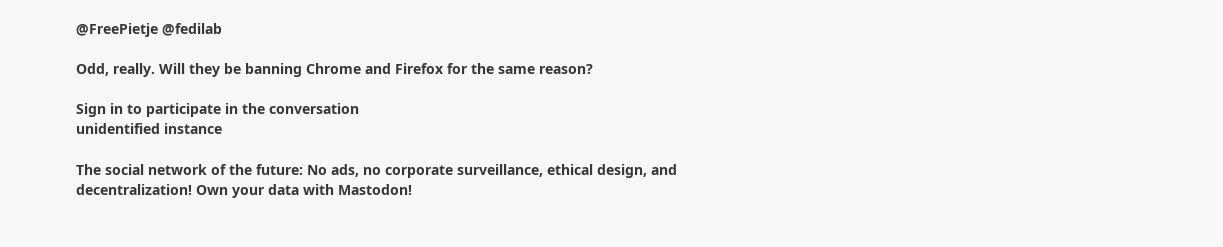@FreePietje @fedilab

Odd, really. Will they be banning Chrome and Firefox for the same reason?

Sign in to participate in the conversation
unidentified instance

The social network of the future: No ads, no corporate surveillance, ethical design, and decentralization! Own your data with Mastodon!